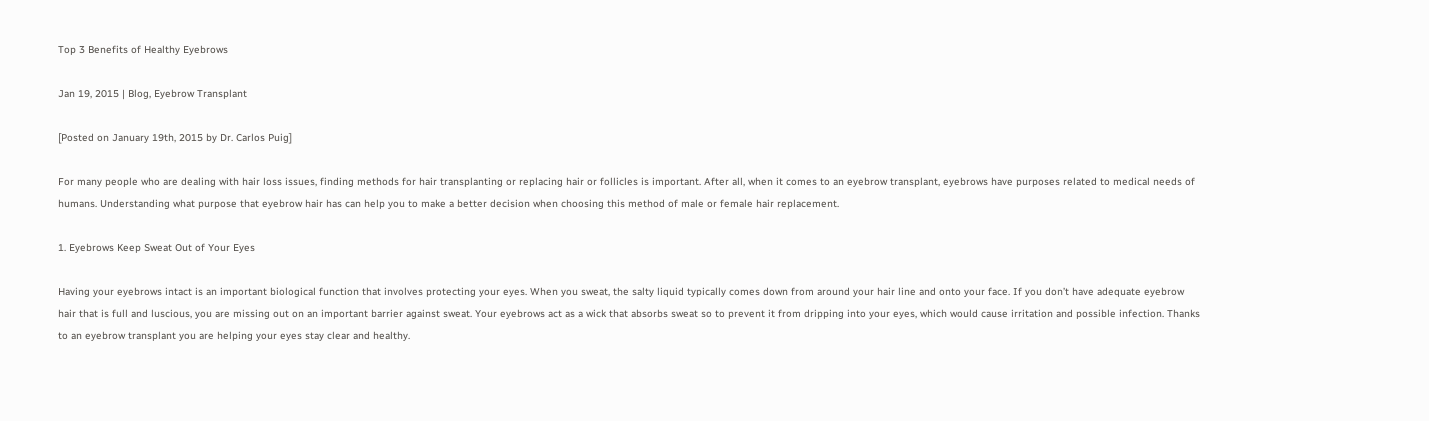Top 3 Benefits of Healthy Eyebrows

Jan 19, 2015 | Blog, Eyebrow Transplant

[Posted on January 19th, 2015 by Dr. Carlos Puig]

For many people who are dealing with hair loss issues, finding methods for hair transplanting or replacing hair or follicles is important. After all, when it comes to an eyebrow transplant, eyebrows have purposes related to medical needs of humans. Understanding what purpose that eyebrow hair has can help you to make a better decision when choosing this method of male or female hair replacement.

1. Eyebrows Keep Sweat Out of Your Eyes

Having your eyebrows intact is an important biological function that involves protecting your eyes. When you sweat, the salty liquid typically comes down from around your hair line and onto your face. If you don’t have adequate eyebrow hair that is full and luscious, you are missing out on an important barrier against sweat. Your eyebrows act as a wick that absorbs sweat so to prevent it from dripping into your eyes, which would cause irritation and possible infection. Thanks to an eyebrow transplant you are helping your eyes stay clear and healthy.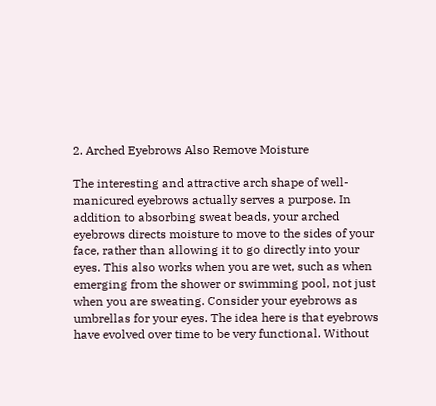2. Arched Eyebrows Also Remove Moisture

The interesting and attractive arch shape of well-manicured eyebrows actually serves a purpose. In addition to absorbing sweat beads, your arched eyebrows directs moisture to move to the sides of your face, rather than allowing it to go directly into your eyes. This also works when you are wet, such as when emerging from the shower or swimming pool, not just when you are sweating. Consider your eyebrows as umbrellas for your eyes. The idea here is that eyebrows have evolved over time to be very functional. Without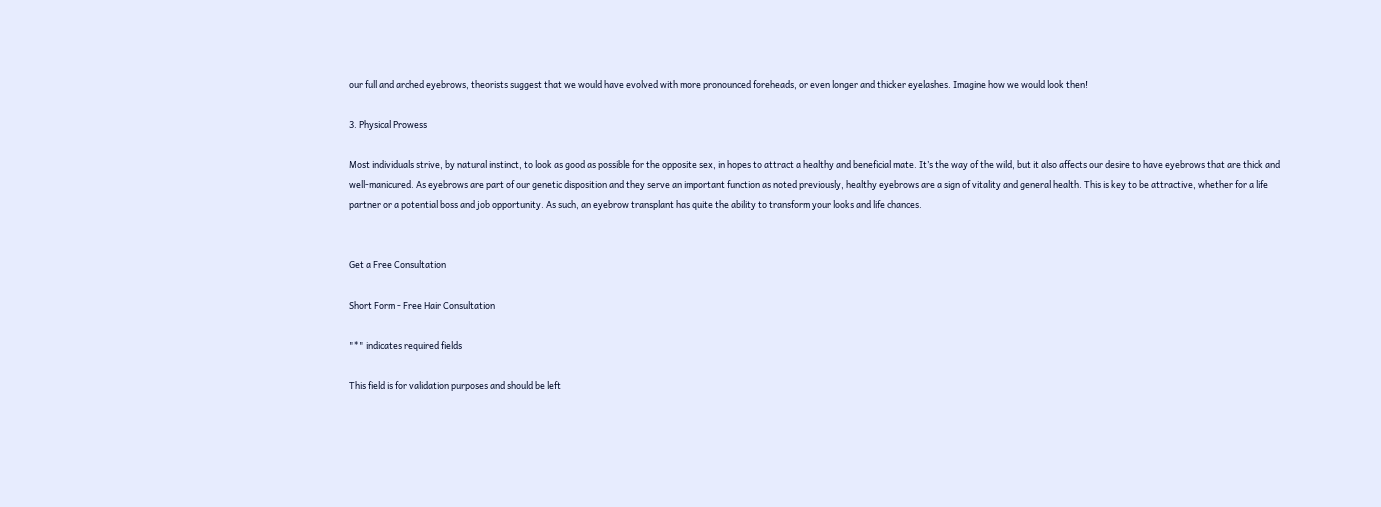our full and arched eyebrows, theorists suggest that we would have evolved with more pronounced foreheads, or even longer and thicker eyelashes. Imagine how we would look then!

3. Physical Prowess

Most individuals strive, by natural instinct, to look as good as possible for the opposite sex, in hopes to attract a healthy and beneficial mate. It’s the way of the wild, but it also affects our desire to have eyebrows that are thick and well-manicured. As eyebrows are part of our genetic disposition and they serve an important function as noted previously, healthy eyebrows are a sign of vitality and general health. This is key to be attractive, whether for a life partner or a potential boss and job opportunity. As such, an eyebrow transplant has quite the ability to transform your looks and life chances.


Get a Free Consultation

Short Form - Free Hair Consultation

"*" indicates required fields

This field is for validation purposes and should be left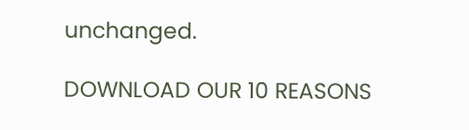unchanged.

DOWNLOAD OUR 10 REASONS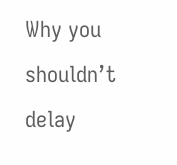Why you shouldn’t delay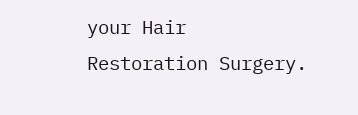your Hair Restoration Surgery.